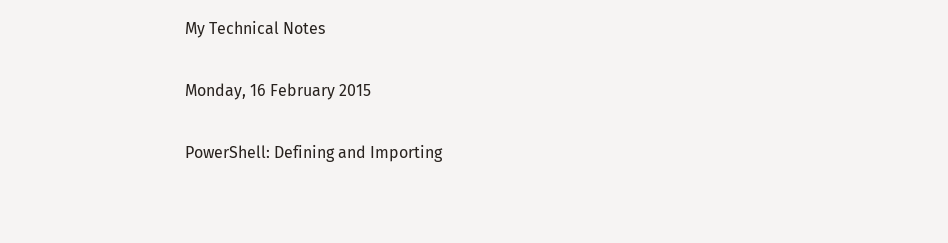My Technical Notes

Monday, 16 February 2015

PowerShell: Defining and Importing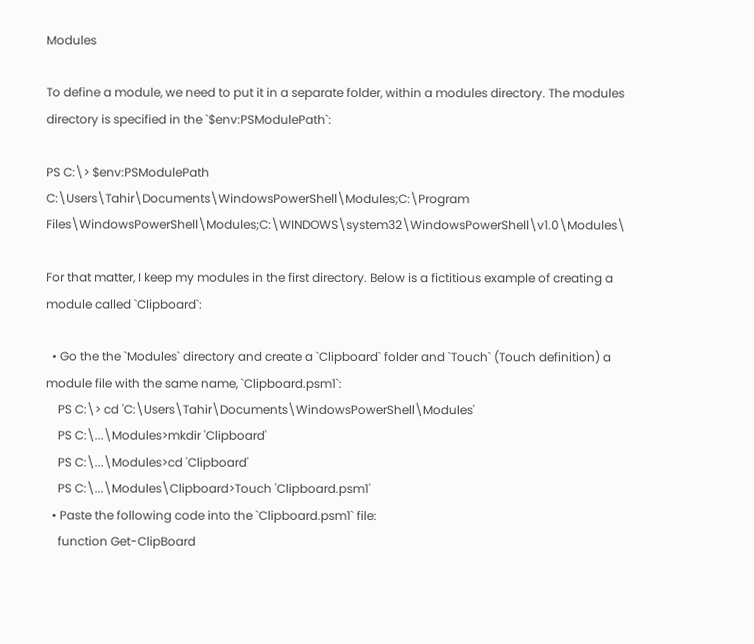Modules

To define a module, we need to put it in a separate folder, within a modules directory. The modules directory is specified in the `$env:PSModulePath`:

PS C:\> $env:PSModulePath
C:\Users\Tahir\Documents\WindowsPowerShell\Modules;C:\Program Files\WindowsPowerShell\Modules;C:\WINDOWS\system32\WindowsPowerShell\v1.0\Modules\

For that matter, I keep my modules in the first directory. Below is a fictitious example of creating a module called `Clipboard`:

  • Go the the `Modules` directory and create a `Clipboard` folder and `Touch` (Touch definition) a module file with the same name, `Clipboard.psm1`:
    PS C:\> cd 'C:\Users\Tahir\Documents\WindowsPowerShell\Modules'
    PS C:\...\Modules>mkdir 'Clipboard'
    PS C:\...\Modules>cd 'Clipboard'
    PS C:\...\Modules\Clipboard>Touch 'Clipboard.psm1'
  • Paste the following code into the `Clipboard.psm1` file:
    function Get-ClipBoard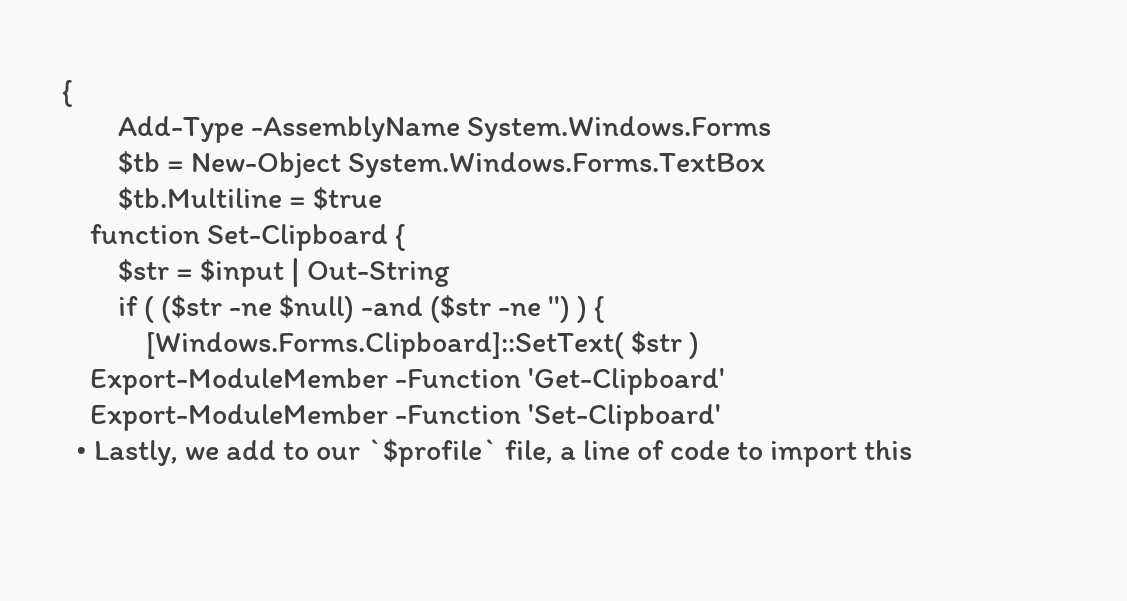{
        Add-Type -AssemblyName System.Windows.Forms
        $tb = New-Object System.Windows.Forms.TextBox
        $tb.Multiline = $true
    function Set-Clipboard {
        $str = $input | Out-String
        if ( ($str -ne $null) -and ($str -ne '') ) {
            [Windows.Forms.Clipboard]::SetText( $str )
    Export-ModuleMember -Function 'Get-Clipboard'
    Export-ModuleMember -Function 'Set-Clipboard'
  • Lastly, we add to our `$profile` file, a line of code to import this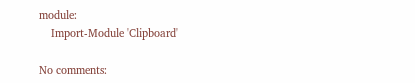module:
    Import-Module 'Clipboard'

No comments: